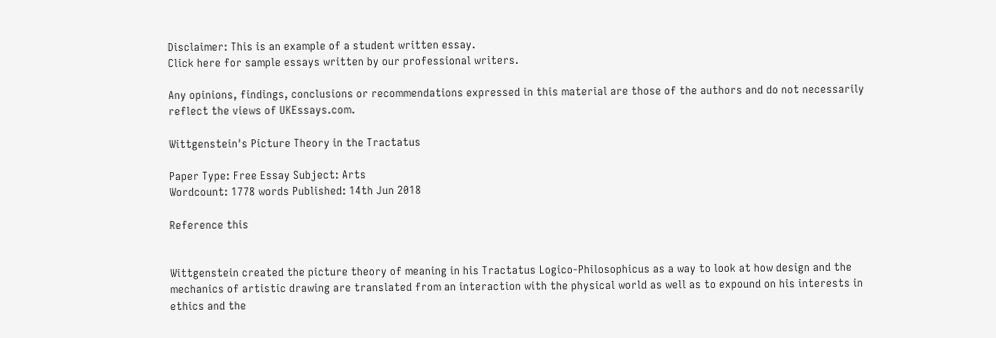Disclaimer: This is an example of a student written essay.
Click here for sample essays written by our professional writers.

Any opinions, findings, conclusions or recommendations expressed in this material are those of the authors and do not necessarily reflect the views of UKEssays.com.

Wittgenstein's Picture Theory in the Tractatus

Paper Type: Free Essay Subject: Arts
Wordcount: 1778 words Published: 14th Jun 2018

Reference this


Wittgenstein created the picture theory of meaning in his Tractatus Logico-Philosophicus as a way to look at how design and the mechanics of artistic drawing are translated from an interaction with the physical world as well as to expound on his interests in ethics and the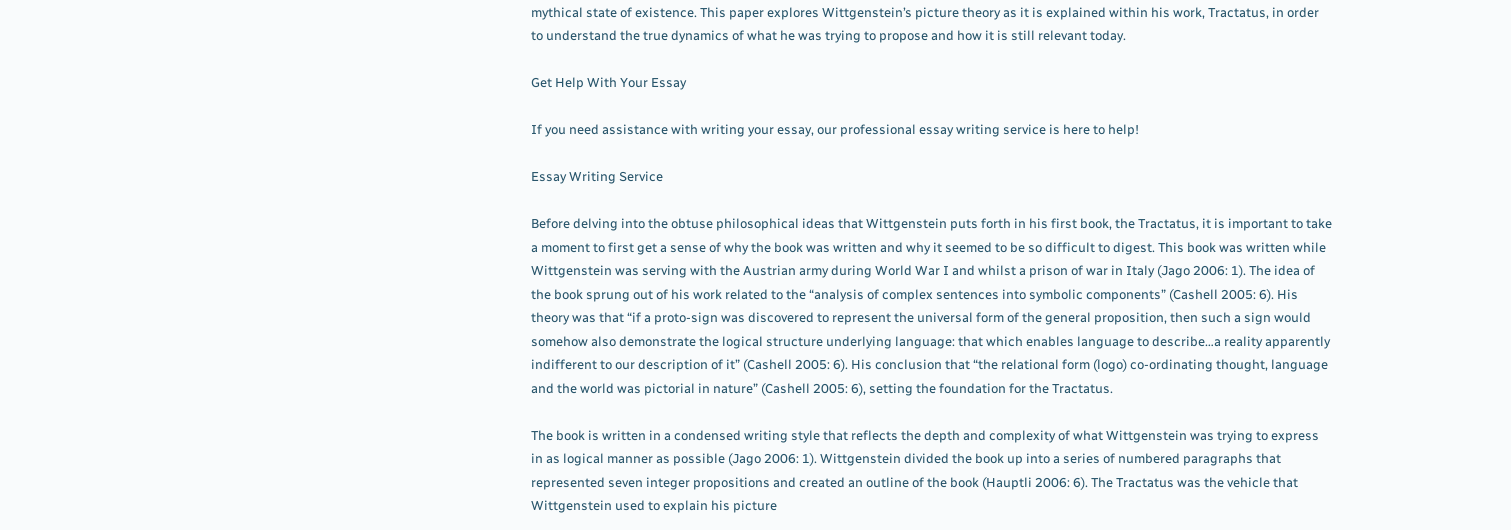mythical state of existence. This paper explores Wittgenstein’s picture theory as it is explained within his work, Tractatus, in order to understand the true dynamics of what he was trying to propose and how it is still relevant today.

Get Help With Your Essay

If you need assistance with writing your essay, our professional essay writing service is here to help!

Essay Writing Service

Before delving into the obtuse philosophical ideas that Wittgenstein puts forth in his first book, the Tractatus, it is important to take a moment to first get a sense of why the book was written and why it seemed to be so difficult to digest. This book was written while Wittgenstein was serving with the Austrian army during World War I and whilst a prison of war in Italy (Jago 2006: 1). The idea of the book sprung out of his work related to the “analysis of complex sentences into symbolic components” (Cashell 2005: 6). His theory was that “if a proto-sign was discovered to represent the universal form of the general proposition, then such a sign would somehow also demonstrate the logical structure underlying language: that which enables language to describe…a reality apparently indifferent to our description of it” (Cashell 2005: 6). His conclusion that “the relational form (logo) co-ordinating thought, language and the world was pictorial in nature” (Cashell 2005: 6), setting the foundation for the Tractatus.

The book is written in a condensed writing style that reflects the depth and complexity of what Wittgenstein was trying to express in as logical manner as possible (Jago 2006: 1). Wittgenstein divided the book up into a series of numbered paragraphs that represented seven integer propositions and created an outline of the book (Hauptli 2006: 6). The Tractatus was the vehicle that Wittgenstein used to explain his picture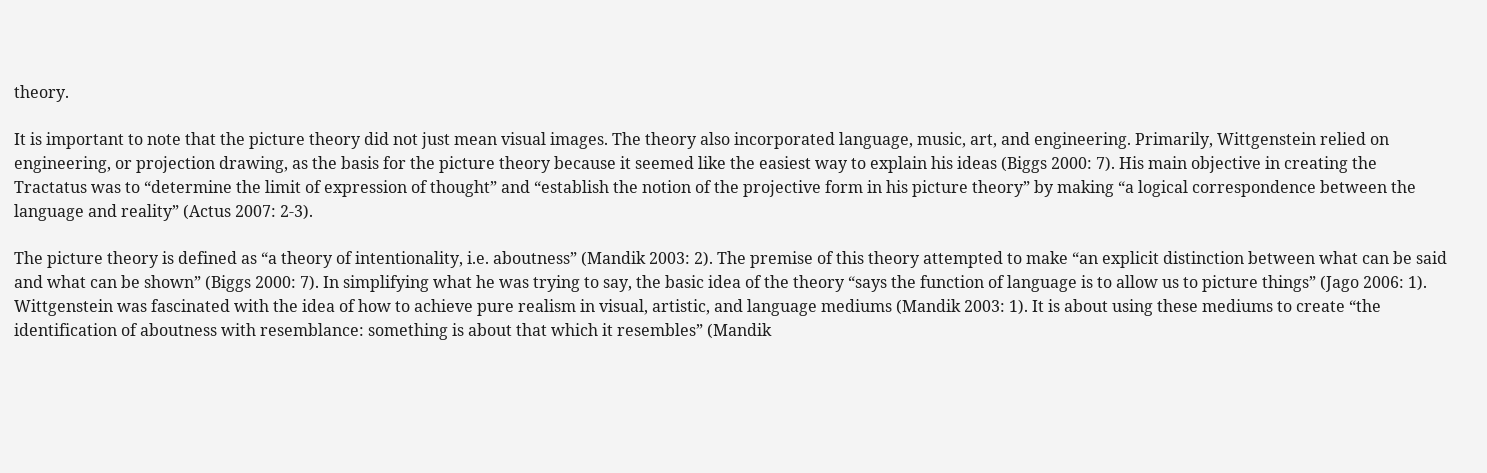theory.

It is important to note that the picture theory did not just mean visual images. The theory also incorporated language, music, art, and engineering. Primarily, Wittgenstein relied on engineering, or projection drawing, as the basis for the picture theory because it seemed like the easiest way to explain his ideas (Biggs 2000: 7). His main objective in creating the Tractatus was to “determine the limit of expression of thought” and “establish the notion of the projective form in his picture theory” by making “a logical correspondence between the language and reality” (Actus 2007: 2-3).

The picture theory is defined as “a theory of intentionality, i.e. aboutness” (Mandik 2003: 2). The premise of this theory attempted to make “an explicit distinction between what can be said and what can be shown” (Biggs 2000: 7). In simplifying what he was trying to say, the basic idea of the theory “says the function of language is to allow us to picture things” (Jago 2006: 1). Wittgenstein was fascinated with the idea of how to achieve pure realism in visual, artistic, and language mediums (Mandik 2003: 1). It is about using these mediums to create “the identification of aboutness with resemblance: something is about that which it resembles” (Mandik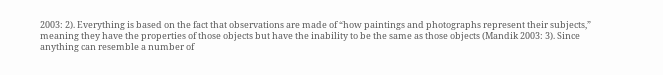2003: 2). Everything is based on the fact that observations are made of “how paintings and photographs represent their subjects,” meaning they have the properties of those objects but have the inability to be the same as those objects (Mandik 2003: 3). Since anything can resemble a number of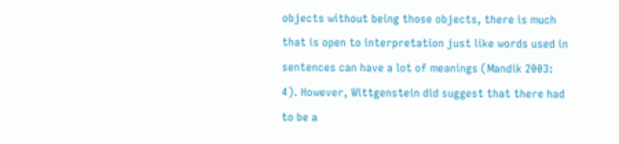objects without being those objects, there is much that is open to interpretation just like words used in sentences can have a lot of meanings (Mandik 2003: 4). However, Wittgenstein did suggest that there had to be a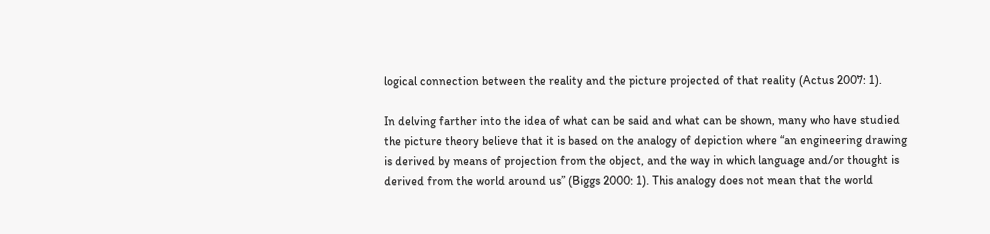logical connection between the reality and the picture projected of that reality (Actus 2007: 1).

In delving farther into the idea of what can be said and what can be shown, many who have studied the picture theory believe that it is based on the analogy of depiction where “an engineering drawing is derived by means of projection from the object, and the way in which language and/or thought is derived from the world around us” (Biggs 2000: 1). This analogy does not mean that the world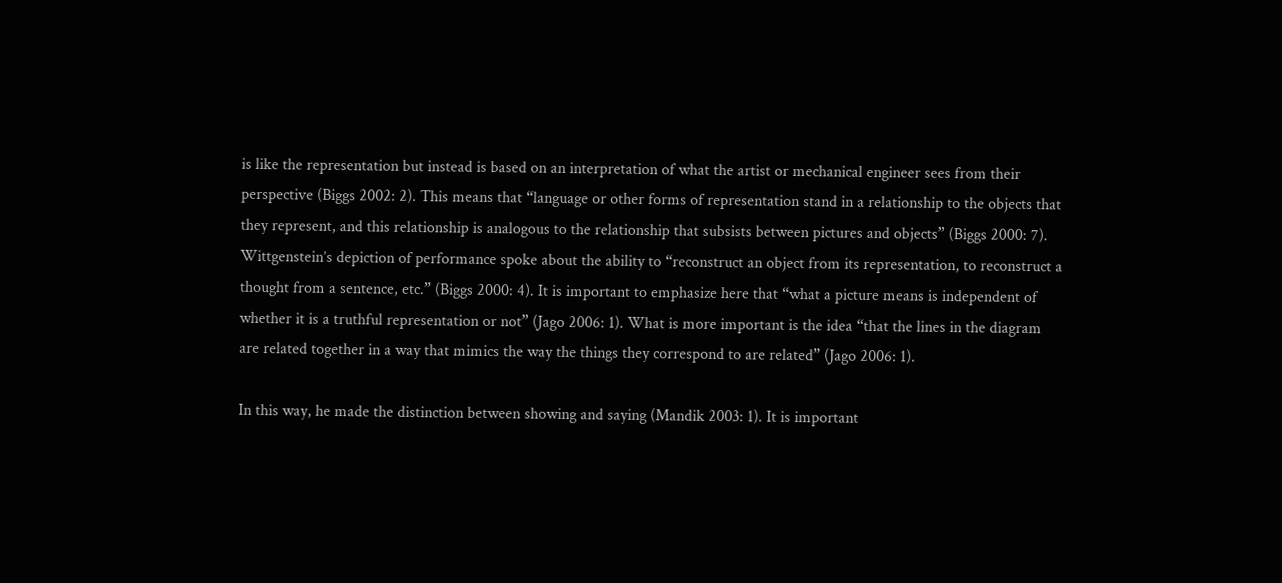is like the representation but instead is based on an interpretation of what the artist or mechanical engineer sees from their perspective (Biggs 2002: 2). This means that “language or other forms of representation stand in a relationship to the objects that they represent, and this relationship is analogous to the relationship that subsists between pictures and objects” (Biggs 2000: 7). Wittgenstein’s depiction of performance spoke about the ability to “reconstruct an object from its representation, to reconstruct a thought from a sentence, etc.” (Biggs 2000: 4). It is important to emphasize here that “what a picture means is independent of whether it is a truthful representation or not” (Jago 2006: 1). What is more important is the idea “that the lines in the diagram are related together in a way that mimics the way the things they correspond to are related” (Jago 2006: 1).

In this way, he made the distinction between showing and saying (Mandik 2003: 1). It is important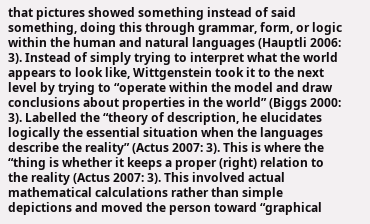that pictures showed something instead of said something, doing this through grammar, form, or logic within the human and natural languages (Hauptli 2006: 3). Instead of simply trying to interpret what the world appears to look like, Wittgenstein took it to the next level by trying to “operate within the model and draw conclusions about properties in the world” (Biggs 2000: 3). Labelled the “theory of description, he elucidates logically the essential situation when the languages describe the reality” (Actus 2007: 3). This is where the “thing is whether it keeps a proper (right) relation to the reality (Actus 2007: 3). This involved actual mathematical calculations rather than simple depictions and moved the person toward “graphical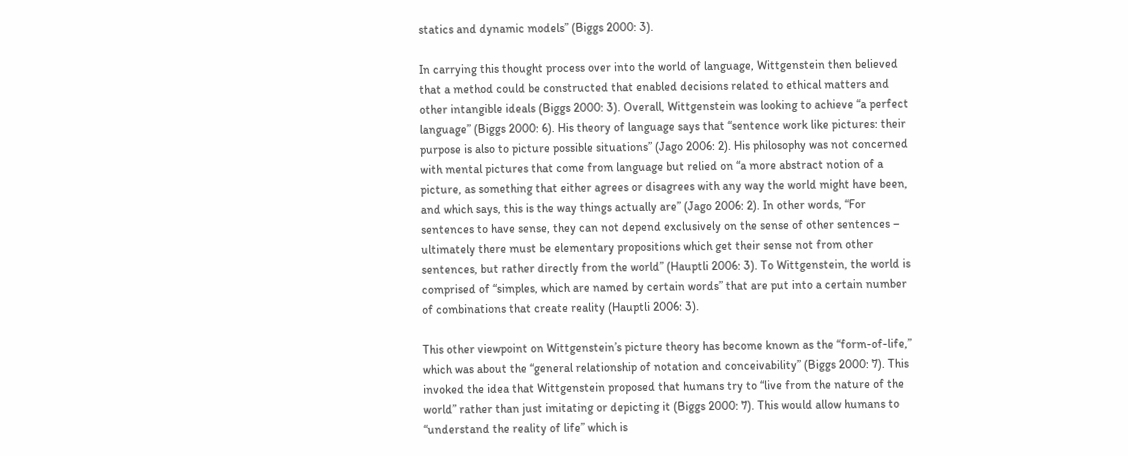statics and dynamic models” (Biggs 2000: 3).

In carrying this thought process over into the world of language, Wittgenstein then believed that a method could be constructed that enabled decisions related to ethical matters and other intangible ideals (Biggs 2000: 3). Overall, Wittgenstein was looking to achieve “a perfect language” (Biggs 2000: 6). His theory of language says that “sentence work like pictures: their purpose is also to picture possible situations” (Jago 2006: 2). His philosophy was not concerned with mental pictures that come from language but relied on “a more abstract notion of a picture, as something that either agrees or disagrees with any way the world might have been, and which says, this is the way things actually are” (Jago 2006: 2). In other words, “For sentences to have sense, they can not depend exclusively on the sense of other sentences – ultimately there must be elementary propositions which get their sense not from other sentences, but rather directly from the world” (Hauptli 2006: 3). To Wittgenstein, the world is comprised of “simples, which are named by certain words” that are put into a certain number of combinations that create reality (Hauptli 2006: 3).

This other viewpoint on Wittgenstein’s picture theory has become known as the “form-of-life,” which was about the “general relationship of notation and conceivability” (Biggs 2000: 7). This invoked the idea that Wittgenstein proposed that humans try to “live from the nature of the world” rather than just imitating or depicting it (Biggs 2000: 7). This would allow humans to “understand the reality of life” which is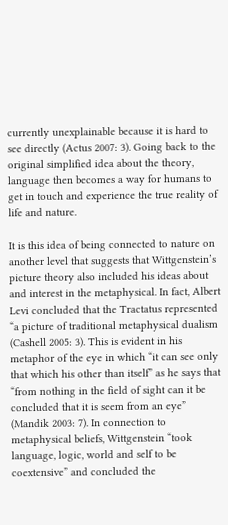currently unexplainable because it is hard to see directly (Actus 2007: 3). Going back to the original simplified idea about the theory, language then becomes a way for humans to get in touch and experience the true reality of life and nature.

It is this idea of being connected to nature on another level that suggests that Wittgenstein’s picture theory also included his ideas about and interest in the metaphysical. In fact, Albert Levi concluded that the Tractatus represented “a picture of traditional metaphysical dualism (Cashell 2005: 3). This is evident in his metaphor of the eye in which “it can see only that which his other than itself” as he says that “from nothing in the field of sight can it be concluded that it is seem from an eye” (Mandik 2003: 7). In connection to metaphysical beliefs, Wittgenstein “took language, logic, world and self to be coextensive” and concluded the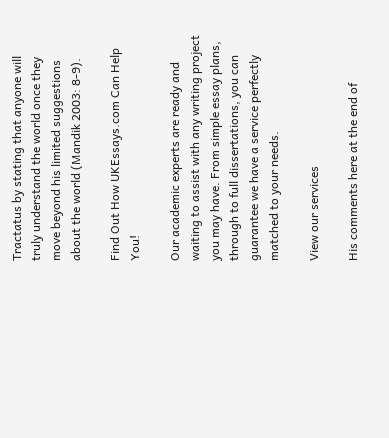Tractatus by stating that anyone will truly understand the world once they move beyond his limited suggestions about the world (Mandik 2003: 8-9).

Find Out How UKEssays.com Can Help You!

Our academic experts are ready and waiting to assist with any writing project you may have. From simple essay plans, through to full dissertations, you can guarantee we have a service perfectly matched to your needs.

View our services

His comments here at the end of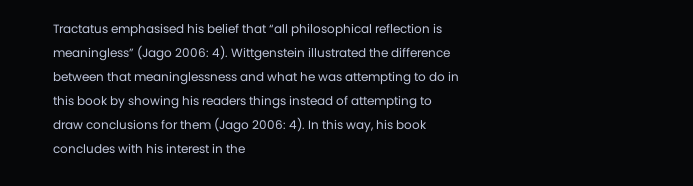Tractatus emphasised his belief that “all philosophical reflection is meaningless” (Jago 2006: 4). Wittgenstein illustrated the difference between that meaninglessness and what he was attempting to do in this book by showing his readers things instead of attempting to draw conclusions for them (Jago 2006: 4). In this way, his book concludes with his interest in the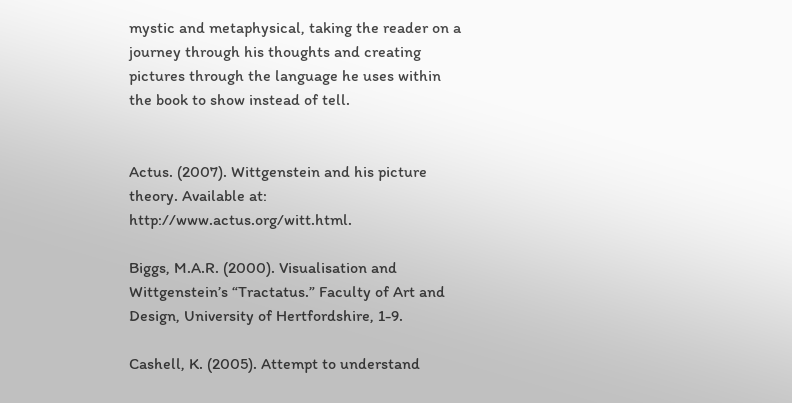mystic and metaphysical, taking the reader on a journey through his thoughts and creating pictures through the language he uses within the book to show instead of tell.


Actus. (2007). Wittgenstein and his picture theory. Available at: http://www.actus.org/witt.html.

Biggs, M.A.R. (2000). Visualisation and Wittgenstein’s “Tractatus.” Faculty of Art and Design, University of Hertfordshire, 1-9.

Cashell, K. (2005). Attempt to understand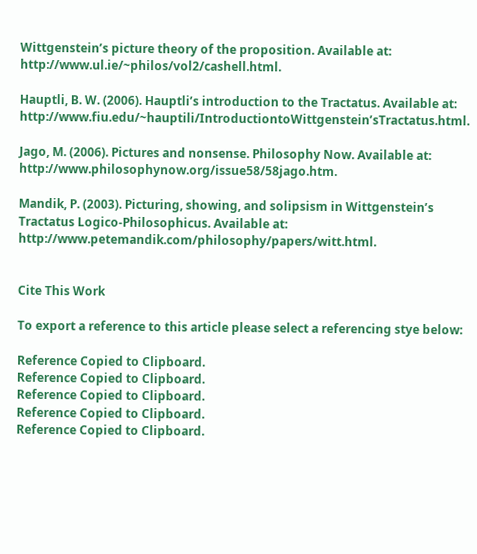Wittgenstein’s picture theory of the proposition. Available at: http://www.ul.ie/~philos/vol2/cashell.html.

Hauptli, B. W. (2006). Hauptli’s introduction to the Tractatus. Available at: http://www.fiu.edu/~hauptili/IntroductiontoWittgenstein’sTractatus.html.

Jago, M. (2006). Pictures and nonsense. Philosophy Now. Available at: http://www.philosophynow.org/issue58/58jago.htm.

Mandik, P. (2003). Picturing, showing, and solipsism in Wittgenstein’s Tractatus Logico-Philosophicus. Available at: http://www.petemandik.com/philosophy/papers/witt.html.


Cite This Work

To export a reference to this article please select a referencing stye below:

Reference Copied to Clipboard.
Reference Copied to Clipboard.
Reference Copied to Clipboard.
Reference Copied to Clipboard.
Reference Copied to Clipboard.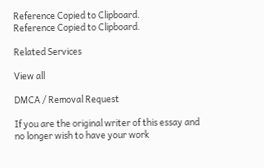Reference Copied to Clipboard.
Reference Copied to Clipboard.

Related Services

View all

DMCA / Removal Request

If you are the original writer of this essay and no longer wish to have your work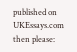published on UKEssays.com then please: